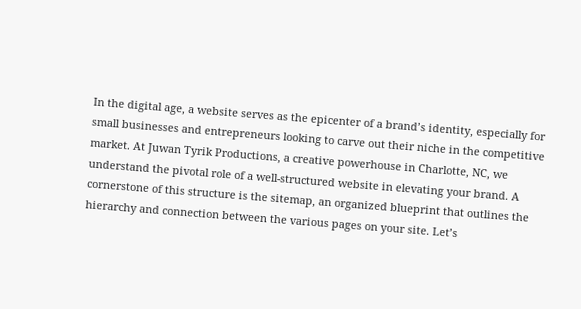In the digital age, a website serves as the epicenter of a brand’s identity, especially for small businesses and entrepreneurs looking to carve out their niche in the competitive market. At Juwan Tyrik Productions, a creative powerhouse in Charlotte, NC, we understand the pivotal role of a well-structured website in elevating your brand. A cornerstone of this structure is the sitemap, an organized blueprint that outlines the hierarchy and connection between the various pages on your site. Let’s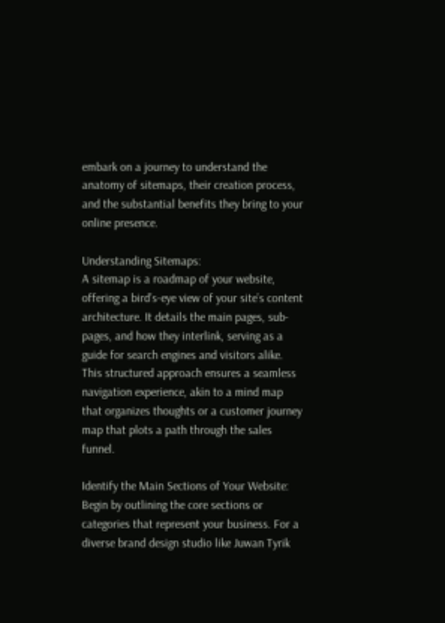embark on a journey to understand the anatomy of sitemaps, their creation process, and the substantial benefits they bring to your online presence.

Understanding Sitemaps:
A sitemap is a roadmap of your website, offering a bird’s-eye view of your site’s content architecture. It details the main pages, sub-pages, and how they interlink, serving as a guide for search engines and visitors alike. This structured approach ensures a seamless navigation experience, akin to a mind map that organizes thoughts or a customer journey map that plots a path through the sales funnel.

Identify the Main Sections of Your Website:
Begin by outlining the core sections or categories that represent your business. For a diverse brand design studio like Juwan Tyrik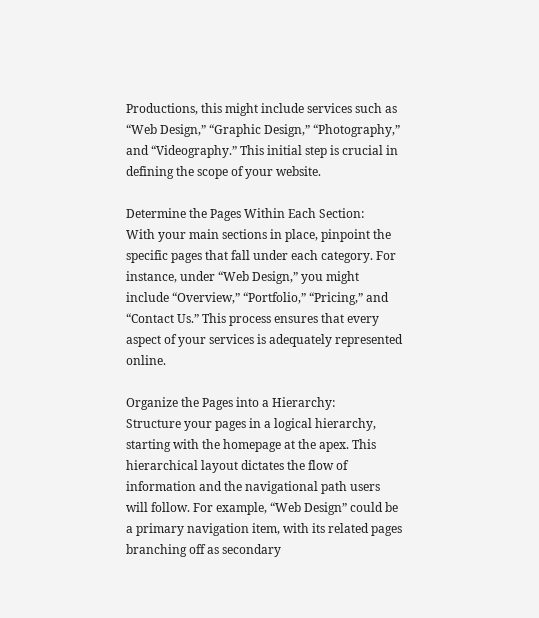Productions, this might include services such as “Web Design,” “Graphic Design,” “Photography,” and “Videography.” This initial step is crucial in defining the scope of your website.

Determine the Pages Within Each Section:
With your main sections in place, pinpoint the specific pages that fall under each category. For instance, under “Web Design,” you might include “Overview,” “Portfolio,” “Pricing,” and “Contact Us.” This process ensures that every aspect of your services is adequately represented online.

Organize the Pages into a Hierarchy:
Structure your pages in a logical hierarchy, starting with the homepage at the apex. This hierarchical layout dictates the flow of information and the navigational path users will follow. For example, “Web Design” could be a primary navigation item, with its related pages branching off as secondary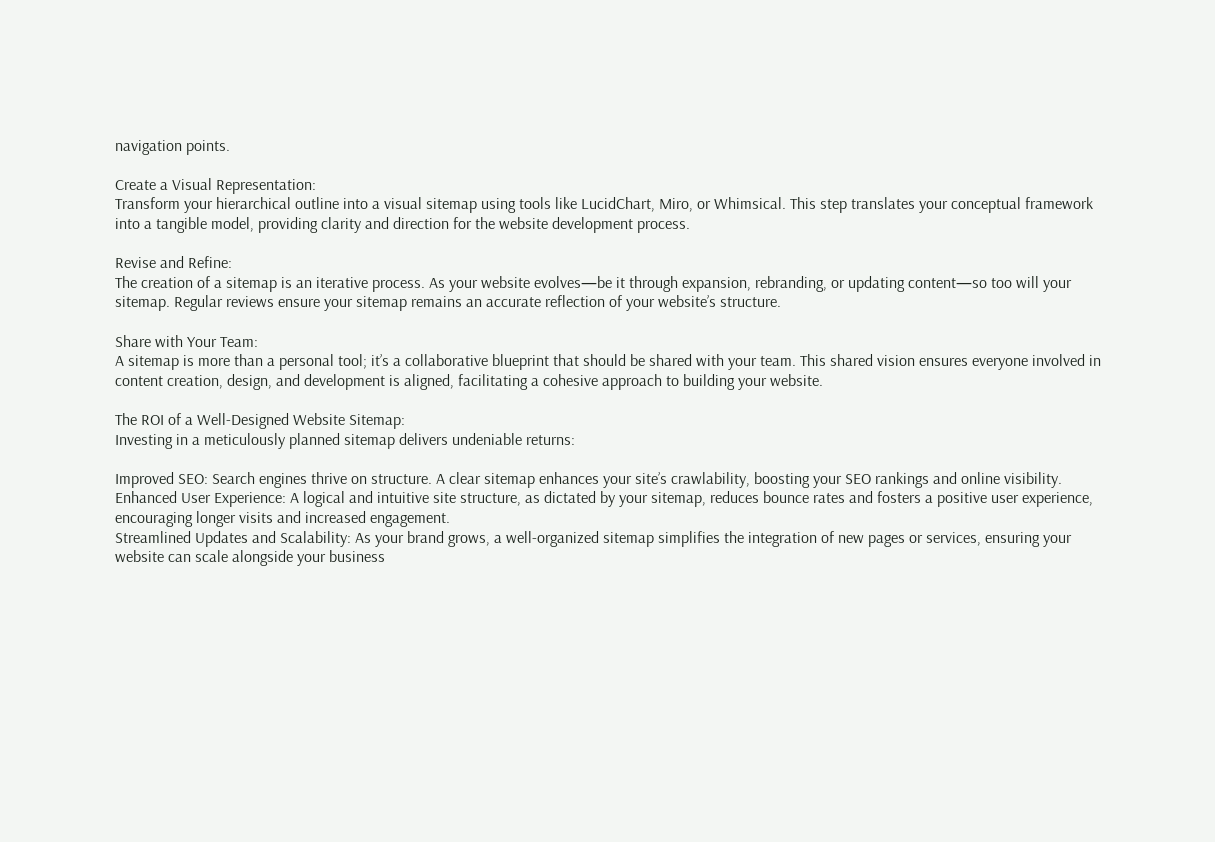navigation points.

Create a Visual Representation:
Transform your hierarchical outline into a visual sitemap using tools like LucidChart, Miro, or Whimsical. This step translates your conceptual framework into a tangible model, providing clarity and direction for the website development process.

Revise and Refine:
The creation of a sitemap is an iterative process. As your website evolves—be it through expansion, rebranding, or updating content—so too will your sitemap. Regular reviews ensure your sitemap remains an accurate reflection of your website’s structure.

Share with Your Team:
A sitemap is more than a personal tool; it’s a collaborative blueprint that should be shared with your team. This shared vision ensures everyone involved in content creation, design, and development is aligned, facilitating a cohesive approach to building your website.

The ROI of a Well-Designed Website Sitemap:
Investing in a meticulously planned sitemap delivers undeniable returns:

Improved SEO: Search engines thrive on structure. A clear sitemap enhances your site’s crawlability, boosting your SEO rankings and online visibility.
Enhanced User Experience: A logical and intuitive site structure, as dictated by your sitemap, reduces bounce rates and fosters a positive user experience, encouraging longer visits and increased engagement.
Streamlined Updates and Scalability: As your brand grows, a well-organized sitemap simplifies the integration of new pages or services, ensuring your website can scale alongside your business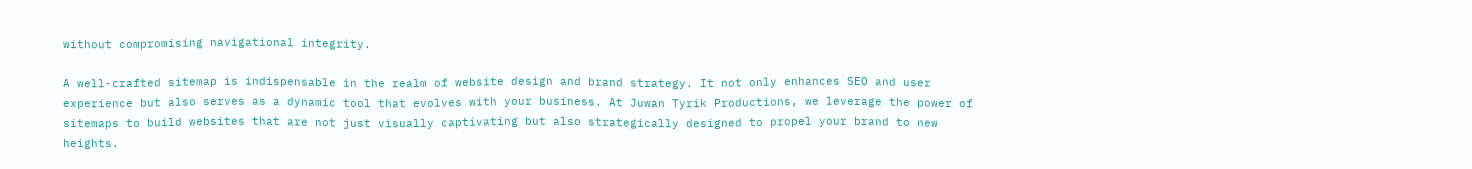without compromising navigational integrity.

A well-crafted sitemap is indispensable in the realm of website design and brand strategy. It not only enhances SEO and user experience but also serves as a dynamic tool that evolves with your business. At Juwan Tyrik Productions, we leverage the power of sitemaps to build websites that are not just visually captivating but also strategically designed to propel your brand to new heights.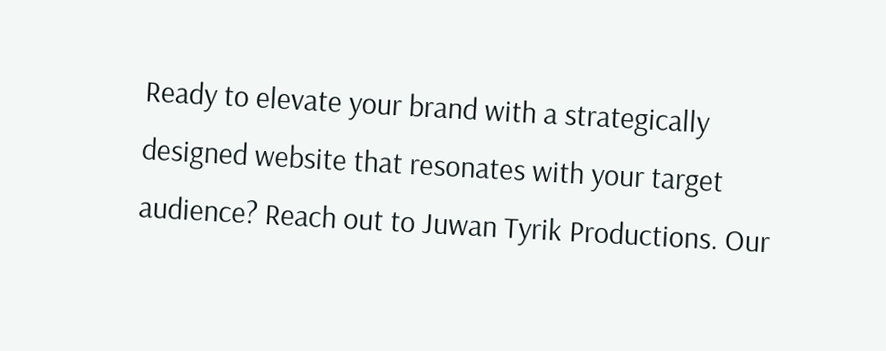Ready to elevate your brand with a strategically designed website that resonates with your target audience? Reach out to Juwan Tyrik Productions. Our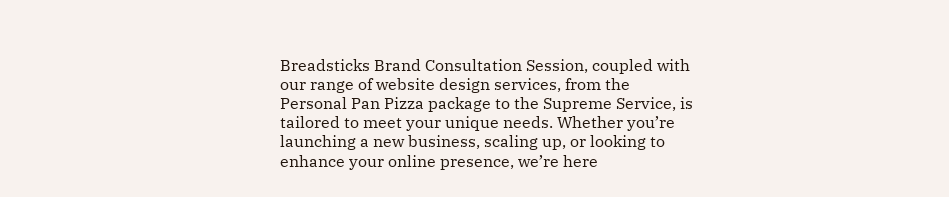Breadsticks Brand Consultation Session, coupled with our range of website design services, from the Personal Pan Pizza package to the Supreme Service, is tailored to meet your unique needs. Whether you’re launching a new business, scaling up, or looking to enhance your online presence, we’re here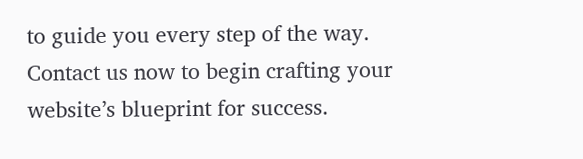to guide you every step of the way. Contact us now to begin crafting your website’s blueprint for success.